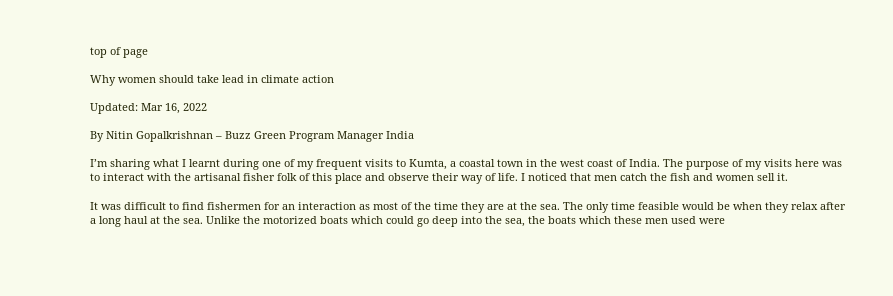top of page

Why women should take lead in climate action

Updated: Mar 16, 2022

By Nitin Gopalkrishnan – Buzz Green Program Manager India

I’m sharing what I learnt during one of my frequent visits to Kumta, a coastal town in the west coast of India. The purpose of my visits here was to interact with the artisanal fisher folk of this place and observe their way of life. I noticed that men catch the fish and women sell it.

It was difficult to find fishermen for an interaction as most of the time they are at the sea. The only time feasible would be when they relax after a long haul at the sea. Unlike the motorized boats which could go deep into the sea, the boats which these men used were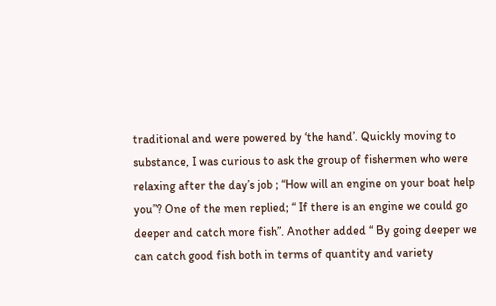traditional and were powered by ‘the hand’. Quickly moving to substance, I was curious to ask the group of fishermen who were relaxing after the day’s job ; “How will an engine on your boat help you”? One of the men replied; “ If there is an engine we could go deeper and catch more fish”. Another added “ By going deeper we can catch good fish both in terms of quantity and variety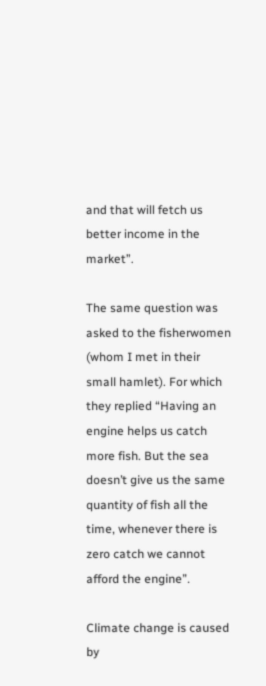and that will fetch us better income in the market”.

The same question was asked to the fisherwomen (whom I met in their small hamlet). For which they replied “Having an engine helps us catch more fish. But the sea doesn’t give us the same quantity of fish all the time, whenever there is zero catch we cannot afford the engine”.

Climate change is caused by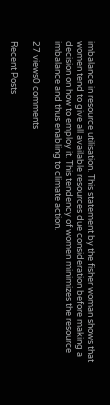imbalance in resource utilisation. This statement by the fisher woman shows that women tend to give all available resources due consideration before making a decision on how to employ it. This tendency of women minimizes the resource imbalance and thus enabling to climate action.

27 views0 comments

Recent Posts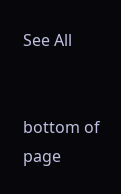See All


bottom of page